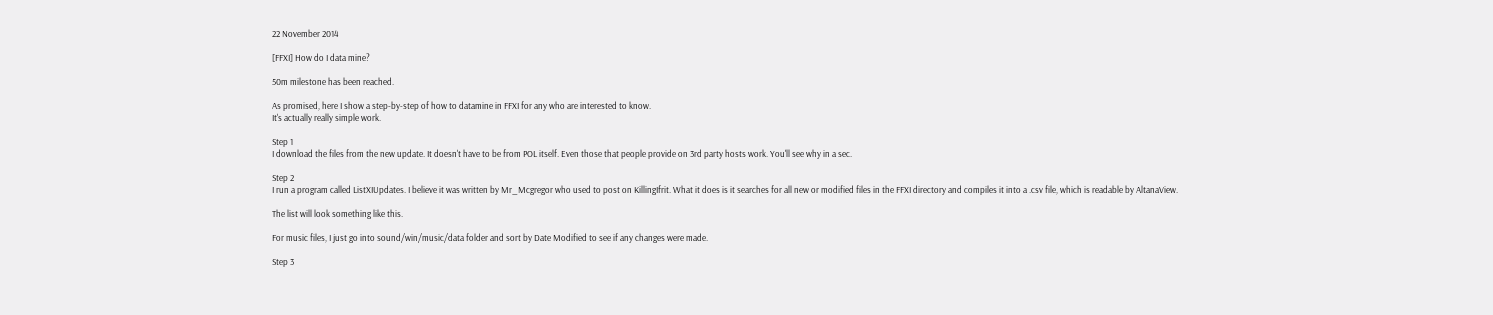22 November 2014

[FFXI] How do I data mine?

50m milestone has been reached.

As promised, here I show a step-by-step of how to datamine in FFXI for any who are interested to know.
It's actually really simple work.

Step 1
I download the files from the new update. It doesn't have to be from POL itself. Even those that people provide on 3rd party hosts work. You'll see why in a sec.

Step 2
I run a program called ListXIUpdates. I believe it was written by Mr_Mcgregor who used to post on KillingIfrit. What it does is it searches for all new or modified files in the FFXI directory and compiles it into a .csv file, which is readable by AltanaView.

The list will look something like this.

For music files, I just go into sound/win/music/data folder and sort by Date Modified to see if any changes were made.

Step 3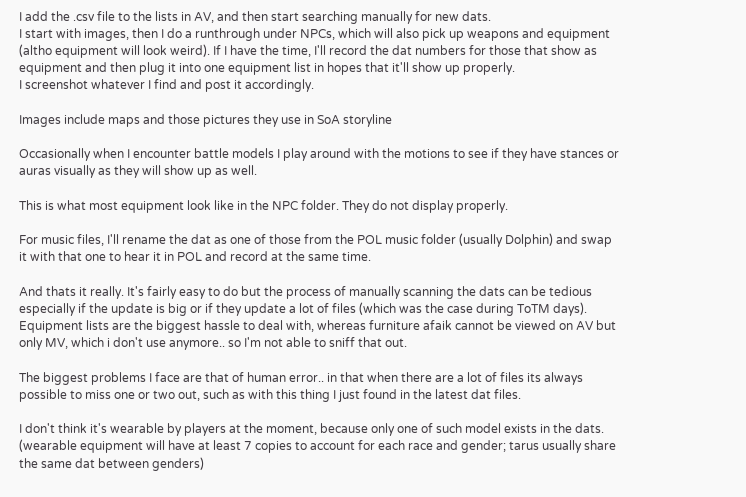I add the .csv file to the lists in AV, and then start searching manually for new dats.
I start with images, then I do a runthrough under NPCs, which will also pick up weapons and equipment (altho equipment will look weird). If I have the time, I'll record the dat numbers for those that show as equipment and then plug it into one equipment list in hopes that it'll show up properly.
I screenshot whatever I find and post it accordingly.

Images include maps and those pictures they use in SoA storyline

Occasionally when I encounter battle models I play around with the motions to see if they have stances or auras visually as they will show up as well.

This is what most equipment look like in the NPC folder. They do not display properly.

For music files, I'll rename the dat as one of those from the POL music folder (usually Dolphin) and swap it with that one to hear it in POL and record at the same time.

And thats it really. It's fairly easy to do but the process of manually scanning the dats can be tedious especially if the update is big or if they update a lot of files (which was the case during ToTM days). Equipment lists are the biggest hassle to deal with, whereas furniture afaik cannot be viewed on AV but only MV, which i don't use anymore.. so I'm not able to sniff that out.

The biggest problems I face are that of human error.. in that when there are a lot of files its always possible to miss one or two out, such as with this thing I just found in the latest dat files.

I don't think it's wearable by players at the moment, because only one of such model exists in the dats. (wearable equipment will have at least 7 copies to account for each race and gender; tarus usually share the same dat between genders)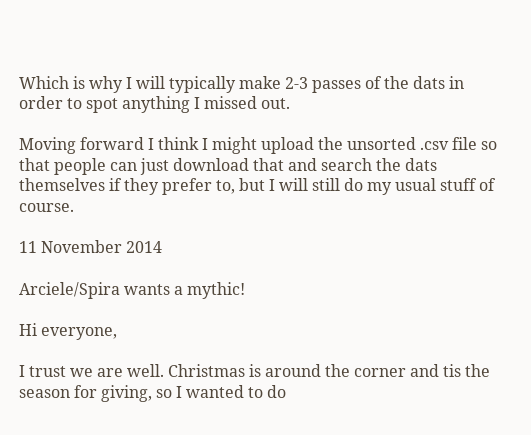Which is why I will typically make 2-3 passes of the dats in order to spot anything I missed out.

Moving forward I think I might upload the unsorted .csv file so that people can just download that and search the dats themselves if they prefer to, but I will still do my usual stuff of course.

11 November 2014

Arciele/Spira wants a mythic!

Hi everyone,

I trust we are well. Christmas is around the corner and tis the season for giving, so I wanted to do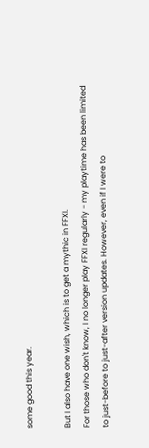some good this year.

But I also have one wish, which is to get a mythic in FFXI.
For those who don't know, I no longer play FFXI regularly - my playtime has been limited to just-before to just-after version updates. However, even if I were to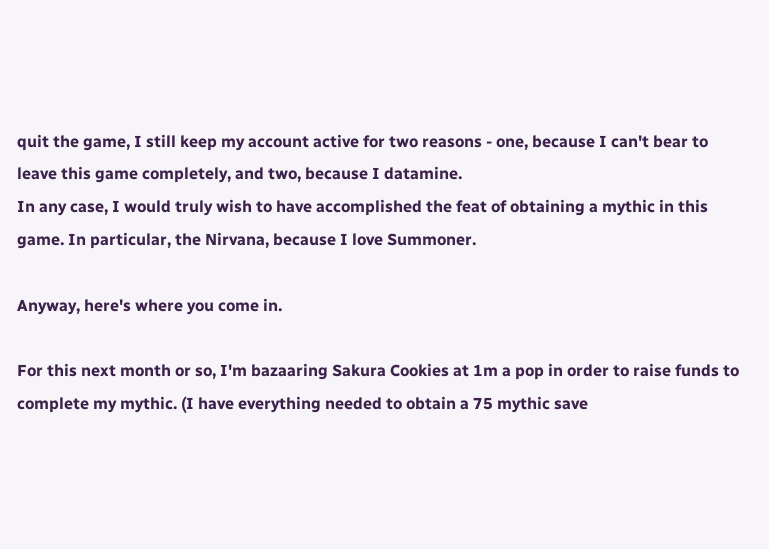quit the game, I still keep my account active for two reasons - one, because I can't bear to leave this game completely, and two, because I datamine.
In any case, I would truly wish to have accomplished the feat of obtaining a mythic in this game. In particular, the Nirvana, because I love Summoner.

Anyway, here's where you come in.

For this next month or so, I'm bazaaring Sakura Cookies at 1m a pop in order to raise funds to complete my mythic. (I have everything needed to obtain a 75 mythic save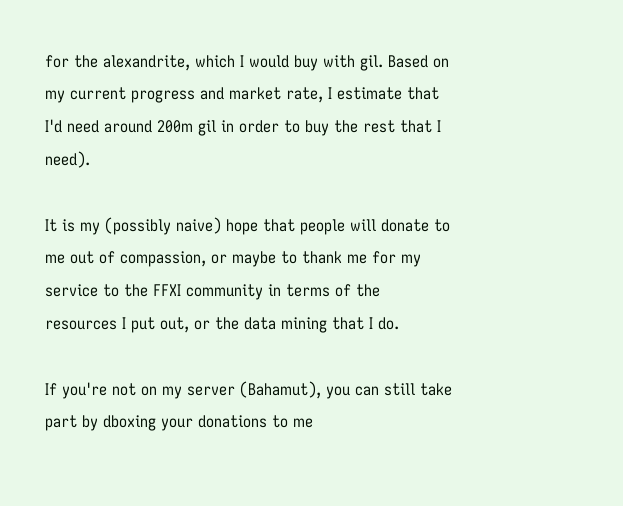for the alexandrite, which I would buy with gil. Based on my current progress and market rate, I estimate that I'd need around 200m gil in order to buy the rest that I need).

It is my (possibly naive) hope that people will donate to me out of compassion, or maybe to thank me for my service to the FFXI community in terms of the resources I put out, or the data mining that I do.

If you're not on my server (Bahamut), you can still take part by dboxing your donations to me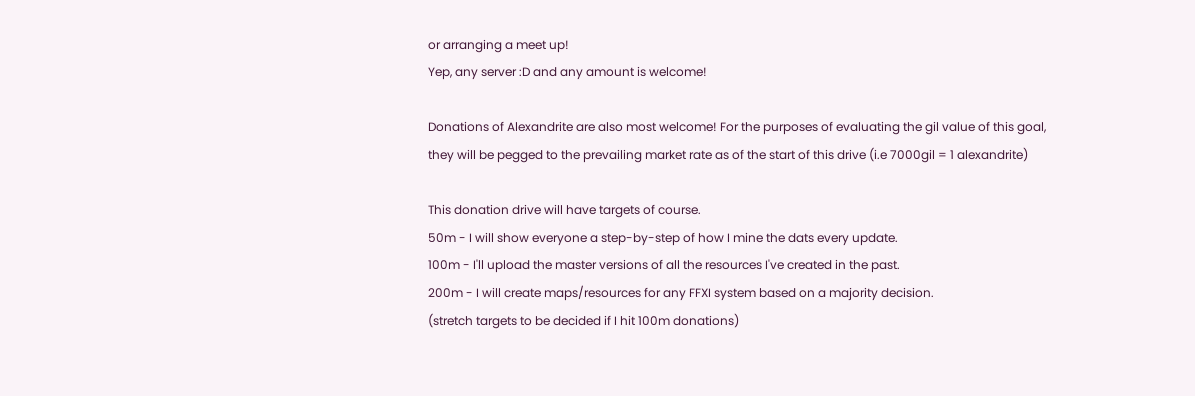or arranging a meet up!
Yep, any server :D and any amount is welcome!

Donations of Alexandrite are also most welcome! For the purposes of evaluating the gil value of this goal, they will be pegged to the prevailing market rate as of the start of this drive (i.e 7000gil = 1 alexandrite)

This donation drive will have targets of course.
50m - I will show everyone a step-by-step of how I mine the dats every update.
100m - I'll upload the master versions of all the resources I've created in the past.
200m - I will create maps/resources for any FFXI system based on a majority decision.
(stretch targets to be decided if I hit 100m donations)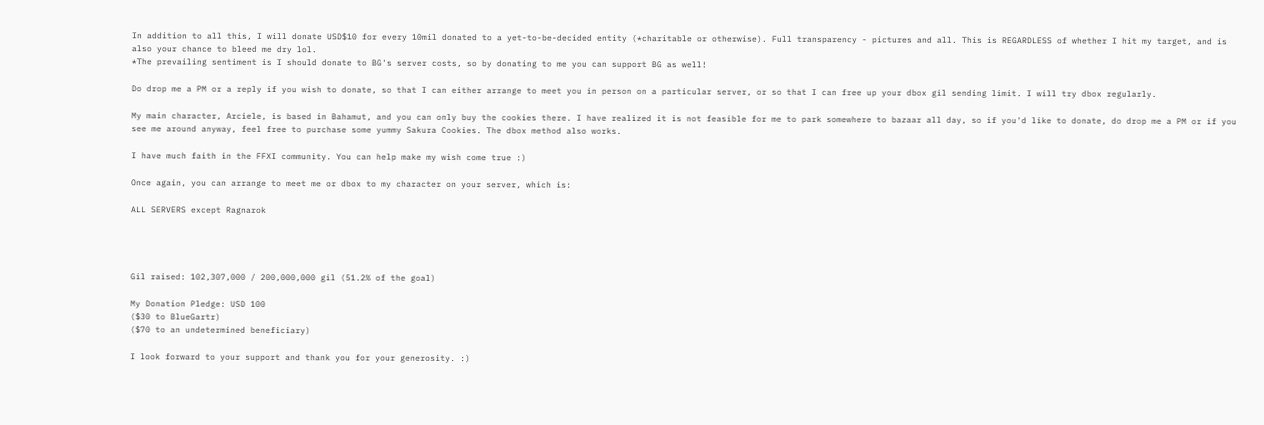In addition to all this, I will donate USD$10 for every 10mil donated to a yet-to-be-decided entity (*charitable or otherwise). Full transparency - pictures and all. This is REGARDLESS of whether I hit my target, and is also your chance to bleed me dry lol.
*The prevailing sentiment is I should donate to BG's server costs, so by donating to me you can support BG as well!

Do drop me a PM or a reply if you wish to donate, so that I can either arrange to meet you in person on a particular server, or so that I can free up your dbox gil sending limit. I will try dbox regularly.

My main character, Arciele, is based in Bahamut, and you can only buy the cookies there. I have realized it is not feasible for me to park somewhere to bazaar all day, so if you'd like to donate, do drop me a PM or if you see me around anyway, feel free to purchase some yummy Sakura Cookies. The dbox method also works.

I have much faith in the FFXI community. You can help make my wish come true :)

Once again, you can arrange to meet me or dbox to my character on your server, which is:

ALL SERVERS except Ragnarok




Gil raised: 102,307,000 / 200,000,000 gil (51.2% of the goal)

My Donation Pledge: USD 100
($30 to BlueGartr)
($70 to an undetermined beneficiary)

I look forward to your support and thank you for your generosity. :)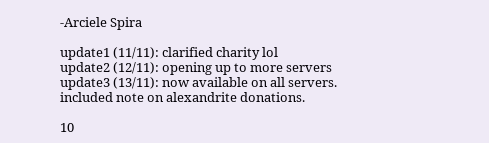-Arciele Spira

update1 (11/11): clarified charity lol
update2 (12/11): opening up to more servers
update3 (13/11): now available on all servers. included note on alexandrite donations.

10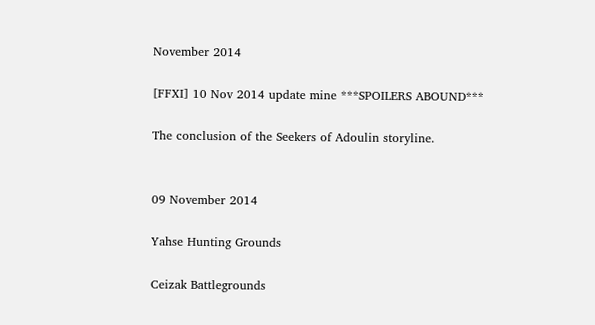November 2014

[FFXI] 10 Nov 2014 update mine ***SPOILERS ABOUND***

The conclusion of the Seekers of Adoulin storyline.


09 November 2014

Yahse Hunting Grounds

Ceizak Battlegrounds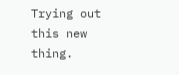Trying out this new thing.